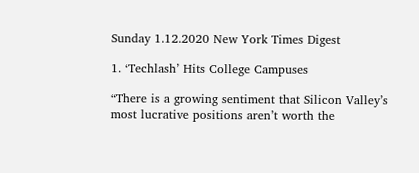Sunday 1.12.2020 New York Times Digest

1. ‘Techlash’ Hits College Campuses

“There is a growing sentiment that Silicon Valley’s most lucrative positions aren’t worth the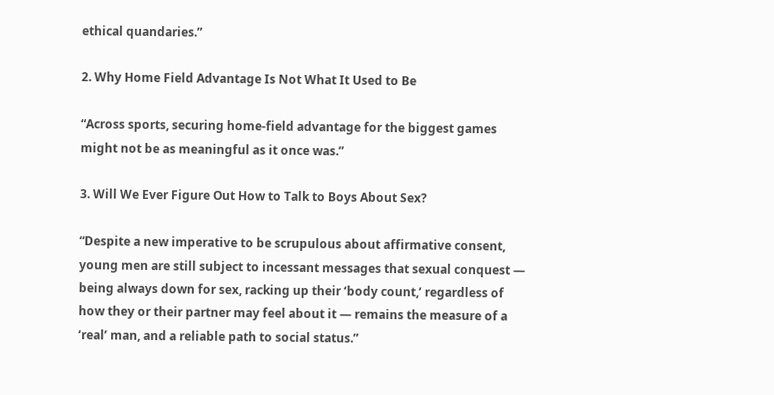ethical quandaries.”

2. Why Home Field Advantage Is Not What It Used to Be

“Across sports, securing home-field advantage for the biggest games might not be as meaningful as it once was.”

3. Will We Ever Figure Out How to Talk to Boys About Sex?

“Despite a new imperative to be scrupulous about affirmative consent, young men are still subject to incessant messages that sexual conquest — being always down for sex, racking up their ‘body count,’ regardless of how they or their partner may feel about it — remains the measure of a ‘real’ man, and a reliable path to social status.”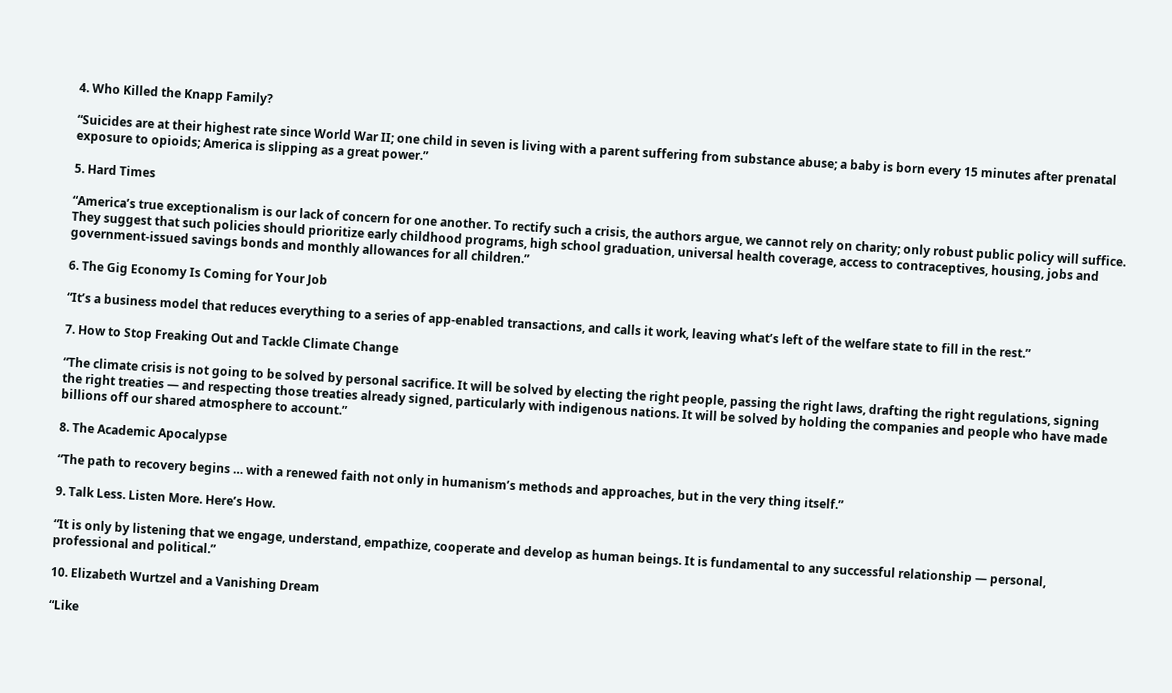4. Who Killed the Knapp Family?

“Suicides are at their highest rate since World War II; one child in seven is living with a parent suffering from substance abuse; a baby is born every 15 minutes after prenatal exposure to opioids; America is slipping as a great power.”

5. Hard Times

“America’s true exceptionalism is our lack of concern for one another. To rectify such a crisis, the authors argue, we cannot rely on charity; only robust public policy will suffice. They suggest that such policies should prioritize early childhood programs, high school graduation, universal health coverage, access to contraceptives, housing, jobs and government-issued savings bonds and monthly allowances for all children.”

6. The Gig Economy Is Coming for Your Job

“It’s a business model that reduces everything to a series of app-enabled transactions, and calls it work, leaving what’s left of the welfare state to fill in the rest.”

7. How to Stop Freaking Out and Tackle Climate Change

“The climate crisis is not going to be solved by personal sacrifice. It will be solved by electing the right people, passing the right laws, drafting the right regulations, signing the right treaties — and respecting those treaties already signed, particularly with indigenous nations. It will be solved by holding the companies and people who have made billions off our shared atmosphere to account.”

8. The Academic Apocalypse

“The path to recovery begins … with a renewed faith not only in humanism’s methods and approaches, but in the very thing itself.”

9. Talk Less. Listen More. Here’s How.

“It is only by listening that we engage, understand, empathize, cooperate and develop as human beings. It is fundamental to any successful relationship — personal, professional and political.”

10. Elizabeth Wurtzel and a Vanishing Dream

“Like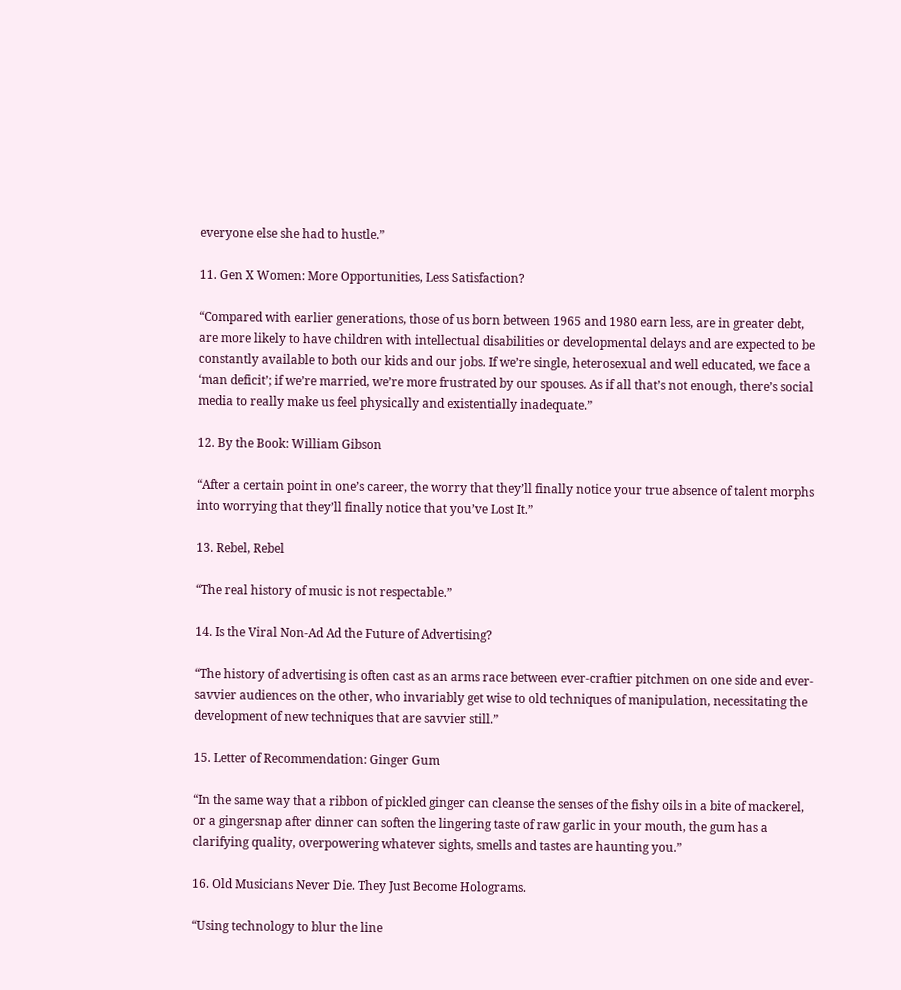everyone else she had to hustle.”

11. Gen X Women: More Opportunities, Less Satisfaction?

“Compared with earlier generations, those of us born between 1965 and 1980 earn less, are in greater debt, are more likely to have children with intellectual disabilities or developmental delays and are expected to be constantly available to both our kids and our jobs. If we’re single, heterosexual and well educated, we face a ‘man deficit’; if we’re married, we’re more frustrated by our spouses. As if all that’s not enough, there’s social media to really make us feel physically and existentially inadequate.”

12. By the Book: William Gibson

“After a certain point in one’s career, the worry that they’ll finally notice your true absence of talent morphs into worrying that they’ll finally notice that you’ve Lost It.”

13. Rebel, Rebel

“The real history of music is not respectable.”

14. Is the Viral Non-Ad Ad the Future of Advertising?

“The history of advertising is often cast as an arms race between ever-craftier pitchmen on one side and ever-savvier audiences on the other, who invariably get wise to old techniques of manipulation, necessitating the development of new techniques that are savvier still.”

15. Letter of Recommendation: Ginger Gum

“In the same way that a ribbon of pickled ginger can cleanse the senses of the fishy oils in a bite of mackerel, or a gingersnap after dinner can soften the lingering taste of raw garlic in your mouth, the gum has a clarifying quality, overpowering whatever sights, smells and tastes are haunting you.”

16. Old Musicians Never Die. They Just Become Holograms.

“Using technology to blur the line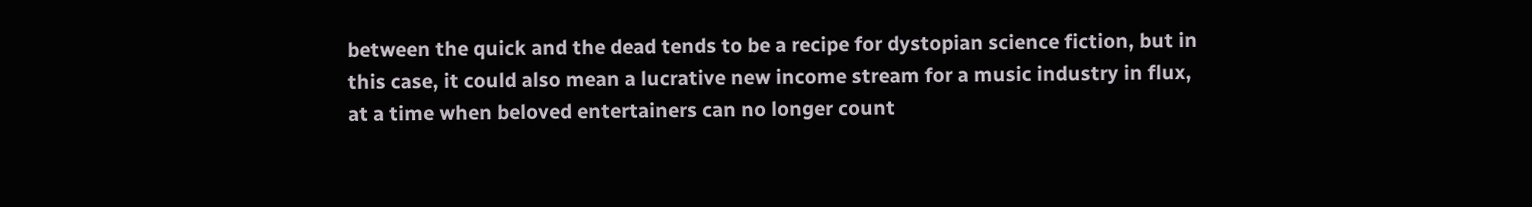between the quick and the dead tends to be a recipe for dystopian science fiction, but in this case, it could also mean a lucrative new income stream for a music industry in flux, at a time when beloved entertainers can no longer count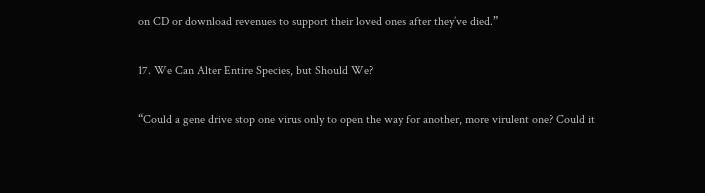on CD or download revenues to support their loved ones after they’ve died.”

17. We Can Alter Entire Species, but Should We?

“Could a gene drive stop one virus only to open the way for another, more virulent one? Could it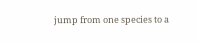jump from one species to a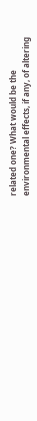related one? What would be the environmental effects, if any, of altering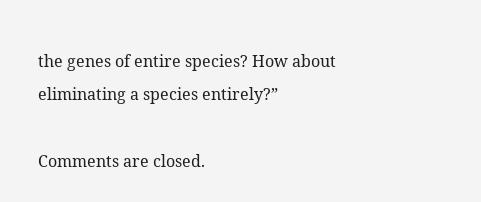the genes of entire species? How about eliminating a species entirely?”

Comments are closed.